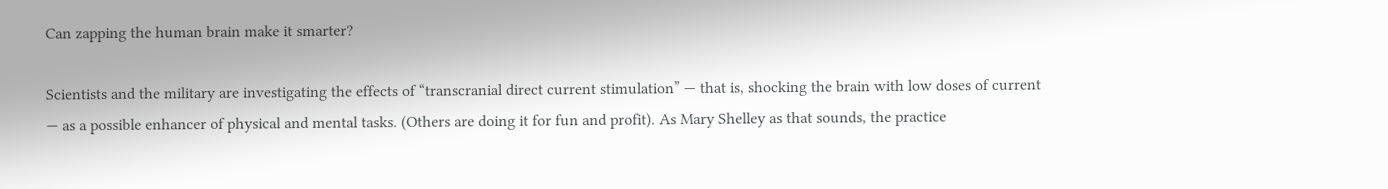Can zapping the human brain make it smarter?

Scientists and the military are investigating the effects of “transcranial direct current stimulation” — that is, shocking the brain with low doses of current — as a possible enhancer of physical and mental tasks. (Others are doing it for fun and profit). As Mary Shelley as that sounds, the practice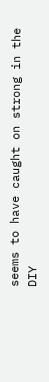seems to have caught on strong in the DIY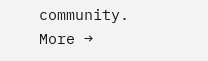community.  More →